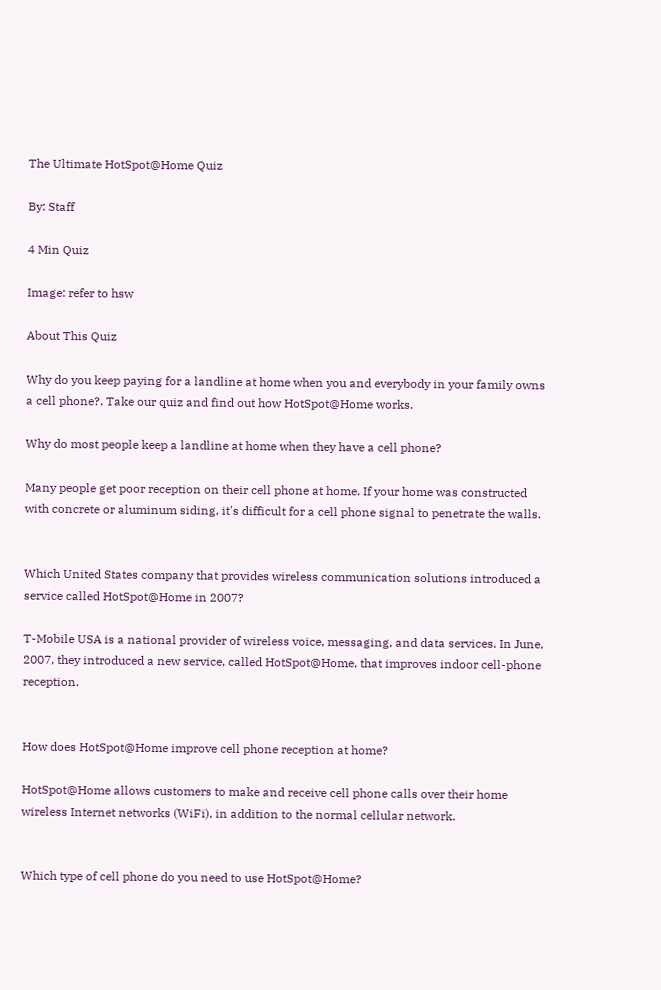The Ultimate HotSpot@Home Quiz

By: Staff

4 Min Quiz

Image: refer to hsw

About This Quiz

Why do you keep paying for a landline at home when you and everybody in your family owns a cell phone?. Take our quiz and find out how HotSpot@Home works.

Why do most people keep a landline at home when they have a cell phone?

Many people get poor reception on their cell phone at home. If your home was constructed with concrete or aluminum siding, it's difficult for a cell phone signal to penetrate the walls.


Which United States company that provides wireless communication solutions introduced a service called HotSpot@Home in 2007?

T-Mobile USA is a national provider of wireless voice, messaging, and data services. In June, 2007, they introduced a new service, called HotSpot@Home, that improves indoor cell-phone reception.


How does HotSpot@Home improve cell phone reception at home?

HotSpot@Home allows customers to make and receive cell phone calls over their home wireless Internet networks (WiFi), in addition to the normal cellular network.


Which type of cell phone do you need to use HotSpot@Home?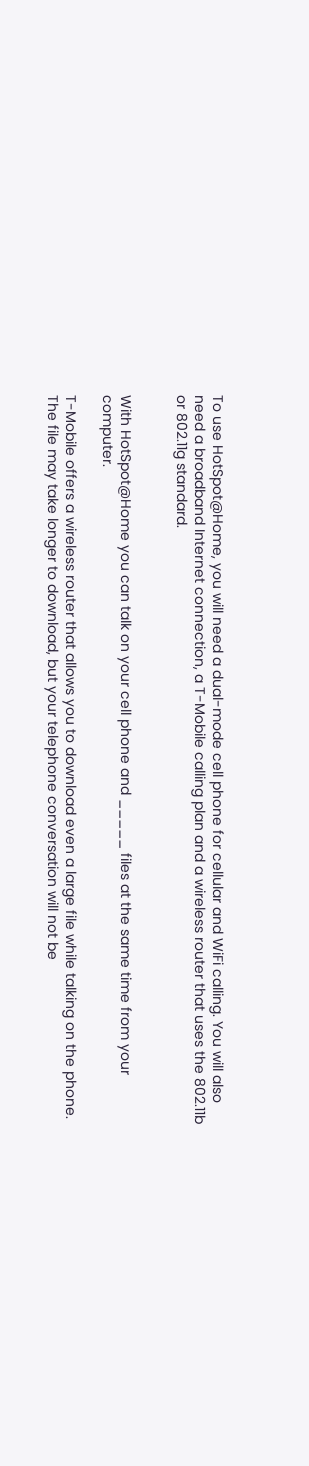To use HotSpot@Home, you will need a dual-mode cell phone for cellular and WiFi calling. You will also need a broadband Internet connection, a T-Mobile calling plan and a wireless router that uses the 802.11b or 802.11g standard.


With HotSpot@Home you can talk on your cell phone and _____ files at the same time from your computer.

T-Mobile offers a wireless router that allows you to download even a large file while talking on the phone. The file may take longer to download, but your telephone conversation will not be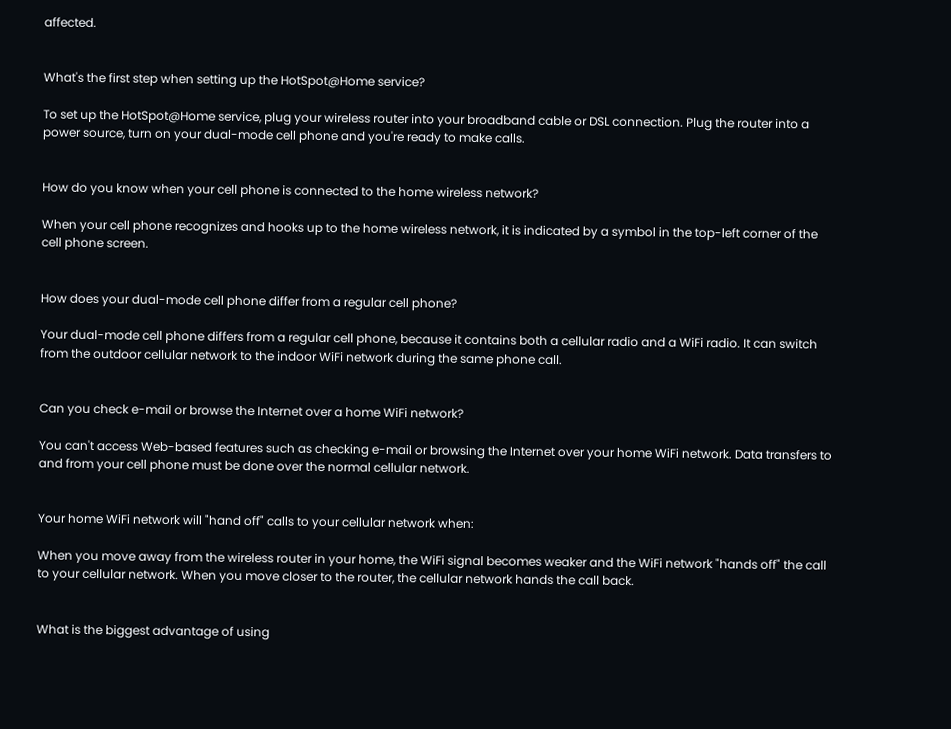affected.


What's the first step when setting up the HotSpot@Home service?

To set up the HotSpot@Home service, plug your wireless router into your broadband cable or DSL connection. Plug the router into a power source, turn on your dual-mode cell phone and you're ready to make calls.


How do you know when your cell phone is connected to the home wireless network?

When your cell phone recognizes and hooks up to the home wireless network, it is indicated by a symbol in the top-left corner of the cell phone screen.


How does your dual-mode cell phone differ from a regular cell phone?

Your dual-mode cell phone differs from a regular cell phone, because it contains both a cellular radio and a WiFi radio. It can switch from the outdoor cellular network to the indoor WiFi network during the same phone call.


Can you check e-mail or browse the Internet over a home WiFi network?

You can't access Web-based features such as checking e-mail or browsing the Internet over your home WiFi network. Data transfers to and from your cell phone must be done over the normal cellular network.


Your home WiFi network will "hand off" calls to your cellular network when:

When you move away from the wireless router in your home, the WiFi signal becomes weaker and the WiFi network "hands off" the call to your cellular network. When you move closer to the router, the cellular network hands the call back.


What is the biggest advantage of using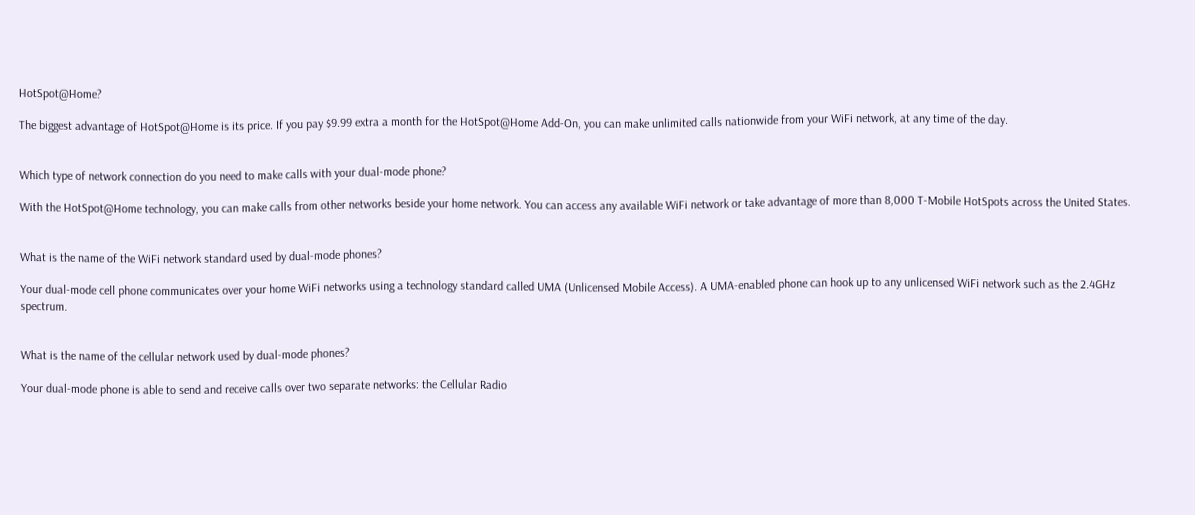HotSpot@Home?

The biggest advantage of HotSpot@Home is its price. If you pay $9.99 extra a month for the HotSpot@Home Add-On, you can make unlimited calls nationwide from your WiFi network, at any time of the day.


Which type of network connection do you need to make calls with your dual-mode phone?

With the HotSpot@Home technology, you can make calls from other networks beside your home network. You can access any available WiFi network or take advantage of more than 8,000 T-Mobile HotSpots across the United States.


What is the name of the WiFi network standard used by dual-mode phones?

Your dual-mode cell phone communicates over your home WiFi networks using a technology standard called UMA (Unlicensed Mobile Access). A UMA-enabled phone can hook up to any unlicensed WiFi network such as the 2.4GHz spectrum.


What is the name of the cellular network used by dual-mode phones?

Your dual-mode phone is able to send and receive calls over two separate networks: the Cellular Radio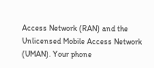Access Network (RAN) and the Unlicensed Mobile Access Network (UMAN). Your phone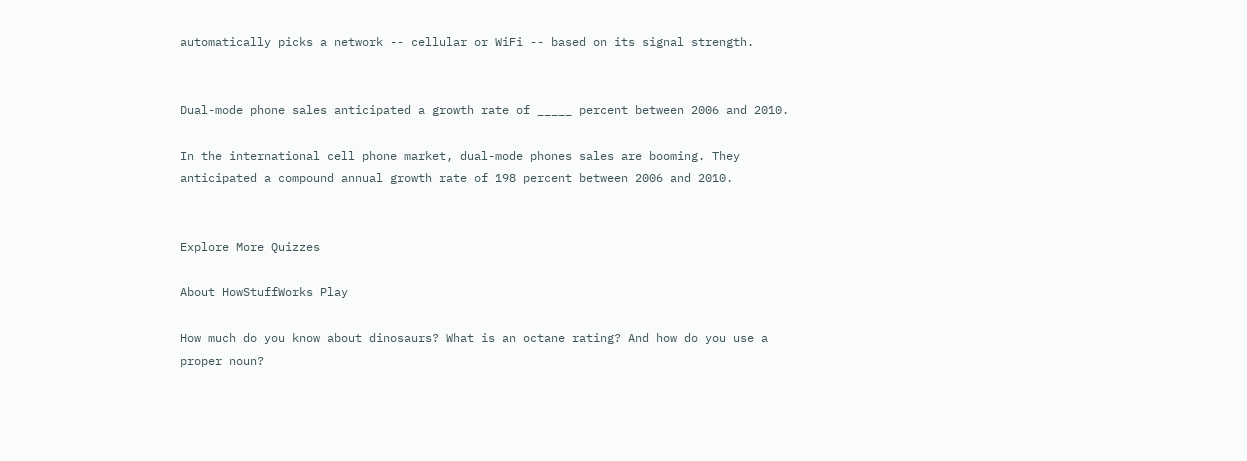automatically picks a network -- cellular or WiFi -- based on its signal strength.


Dual-mode phone sales anticipated a growth rate of _____ percent between 2006 and 2010.

In the international cell phone market, dual-mode phones sales are booming. They anticipated a compound annual growth rate of 198 percent between 2006 and 2010.


Explore More Quizzes

About HowStuffWorks Play

How much do you know about dinosaurs? What is an octane rating? And how do you use a proper noun?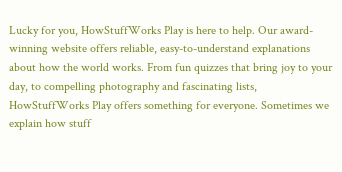Lucky for you, HowStuffWorks Play is here to help. Our award-winning website offers reliable, easy-to-understand explanations about how the world works. From fun quizzes that bring joy to your day, to compelling photography and fascinating lists, HowStuffWorks Play offers something for everyone. Sometimes we explain how stuff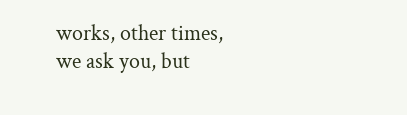works, other times, we ask you, but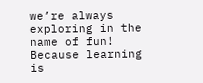we’re always exploring in the name of fun! Because learning is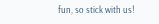fun, so stick with us!